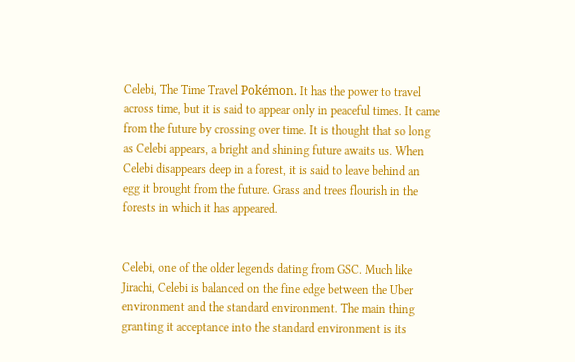Celebi, The Time Travel Pokémon. It has the power to travel across time, but it is said to appear only in peaceful times. It came from the future by crossing over time. It is thought that so long as Celebi appears, a bright and shining future awaits us. When Celebi disappears deep in a forest, it is said to leave behind an egg it brought from the future. Grass and trees flourish in the forests in which it has appeared.


Celebi, one of the older legends dating from GSC. Much like Jirachi, Celebi is balanced on the fine edge between the Uber environment and the standard environment. The main thing granting it acceptance into the standard environment is its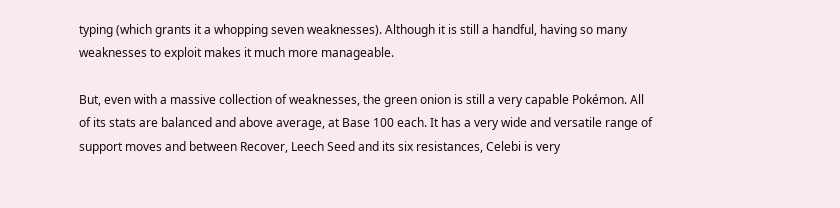typing (which grants it a whopping seven weaknesses). Although it is still a handful, having so many weaknesses to exploit makes it much more manageable.

But, even with a massive collection of weaknesses, the green onion is still a very capable Pokémon. All of its stats are balanced and above average, at Base 100 each. It has a very wide and versatile range of support moves and between Recover, Leech Seed and its six resistances, Celebi is very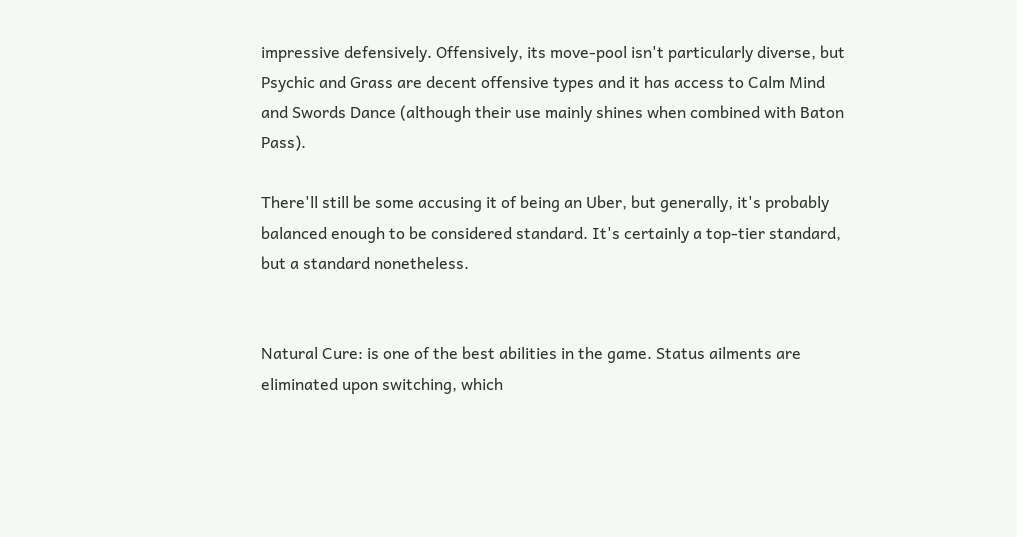impressive defensively. Offensively, its move-pool isn't particularly diverse, but Psychic and Grass are decent offensive types and it has access to Calm Mind and Swords Dance (although their use mainly shines when combined with Baton Pass).

There'll still be some accusing it of being an Uber, but generally, it's probably balanced enough to be considered standard. It's certainly a top-tier standard, but a standard nonetheless.


Natural Cure: is one of the best abilities in the game. Status ailments are eliminated upon switching, which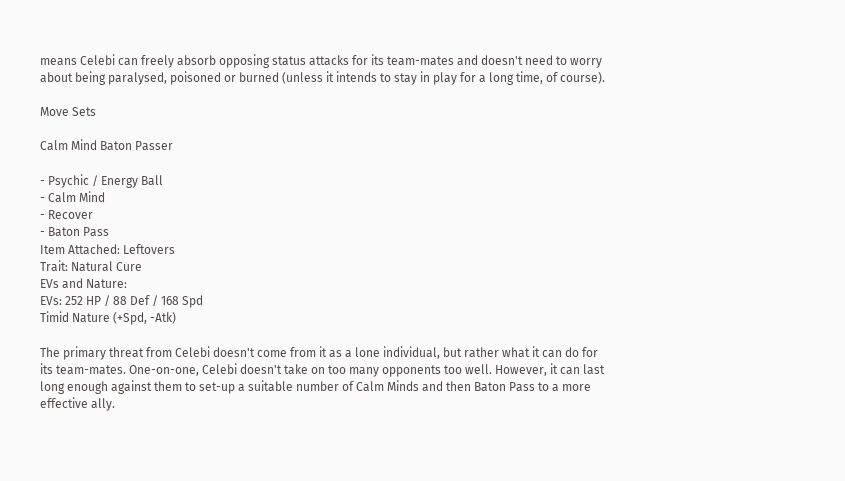means Celebi can freely absorb opposing status attacks for its team-mates and doesn't need to worry about being paralysed, poisoned or burned (unless it intends to stay in play for a long time, of course).

Move Sets

Calm Mind Baton Passer

- Psychic / Energy Ball
- Calm Mind
- Recover
- Baton Pass
Item Attached: Leftovers
Trait: Natural Cure
EVs and Nature:
EVs: 252 HP / 88 Def / 168 Spd
Timid Nature (+Spd, -Atk)

The primary threat from Celebi doesn't come from it as a lone individual, but rather what it can do for its team-mates. One-on-one, Celebi doesn't take on too many opponents too well. However, it can last long enough against them to set-up a suitable number of Calm Minds and then Baton Pass to a more effective ally.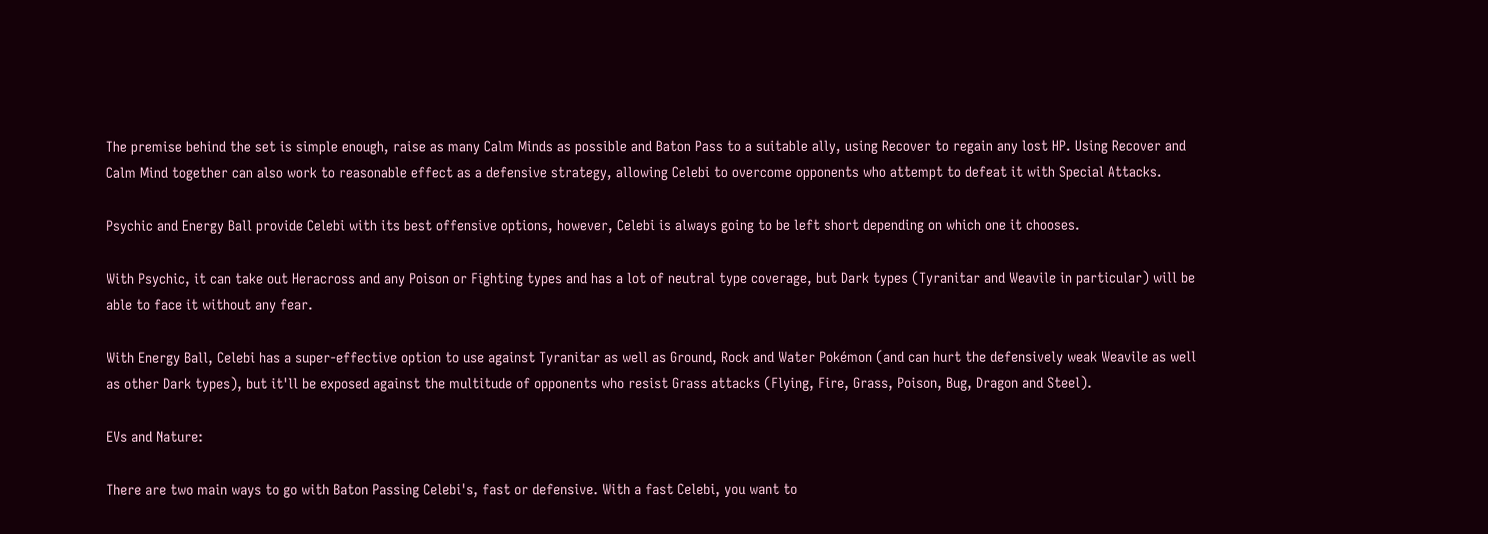The premise behind the set is simple enough, raise as many Calm Minds as possible and Baton Pass to a suitable ally, using Recover to regain any lost HP. Using Recover and Calm Mind together can also work to reasonable effect as a defensive strategy, allowing Celebi to overcome opponents who attempt to defeat it with Special Attacks.

Psychic and Energy Ball provide Celebi with its best offensive options, however, Celebi is always going to be left short depending on which one it chooses.

With Psychic, it can take out Heracross and any Poison or Fighting types and has a lot of neutral type coverage, but Dark types (Tyranitar and Weavile in particular) will be able to face it without any fear.

With Energy Ball, Celebi has a super-effective option to use against Tyranitar as well as Ground, Rock and Water Pokémon (and can hurt the defensively weak Weavile as well as other Dark types), but it'll be exposed against the multitude of opponents who resist Grass attacks (Flying, Fire, Grass, Poison, Bug, Dragon and Steel).

EVs and Nature:

There are two main ways to go with Baton Passing Celebi's, fast or defensive. With a fast Celebi, you want to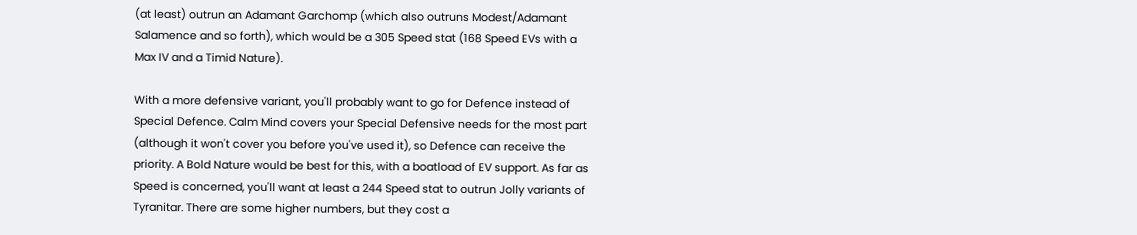(at least) outrun an Adamant Garchomp (which also outruns Modest/Adamant Salamence and so forth), which would be a 305 Speed stat (168 Speed EVs with a Max IV and a Timid Nature).

With a more defensive variant, you'll probably want to go for Defence instead of Special Defence. Calm Mind covers your Special Defensive needs for the most part (although it won't cover you before you've used it), so Defence can receive the priority. A Bold Nature would be best for this, with a boatload of EV support. As far as Speed is concerned, you'll want at least a 244 Speed stat to outrun Jolly variants of Tyranitar. There are some higher numbers, but they cost a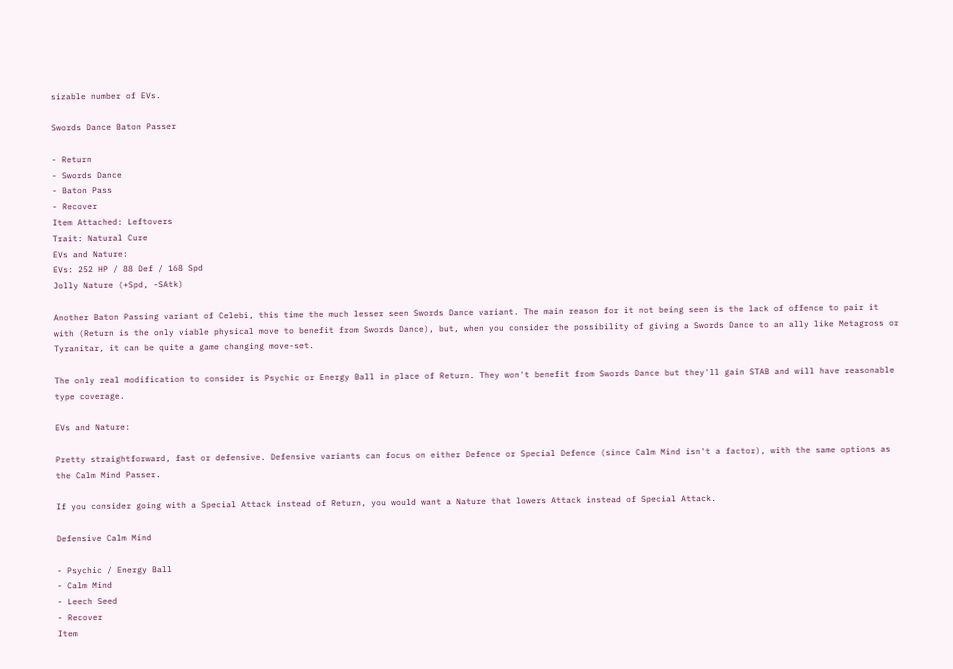sizable number of EVs.

Swords Dance Baton Passer

- Return
- Swords Dance
- Baton Pass
- Recover
Item Attached: Leftovers
Trait: Natural Cure
EVs and Nature:
EVs: 252 HP / 88 Def / 168 Spd
Jolly Nature (+Spd, -SAtk)

Another Baton Passing variant of Celebi, this time the much lesser seen Swords Dance variant. The main reason for it not being seen is the lack of offence to pair it with (Return is the only viable physical move to benefit from Swords Dance), but, when you consider the possibility of giving a Swords Dance to an ally like Metagross or Tyranitar, it can be quite a game changing move-set.

The only real modification to consider is Psychic or Energy Ball in place of Return. They won't benefit from Swords Dance but they'll gain STAB and will have reasonable type coverage.

EVs and Nature:

Pretty straightforward, fast or defensive. Defensive variants can focus on either Defence or Special Defence (since Calm Mind isn't a factor), with the same options as the Calm Mind Passer.

If you consider going with a Special Attack instead of Return, you would want a Nature that lowers Attack instead of Special Attack.

Defensive Calm Mind

- Psychic / Energy Ball
- Calm Mind
- Leech Seed
- Recover
Item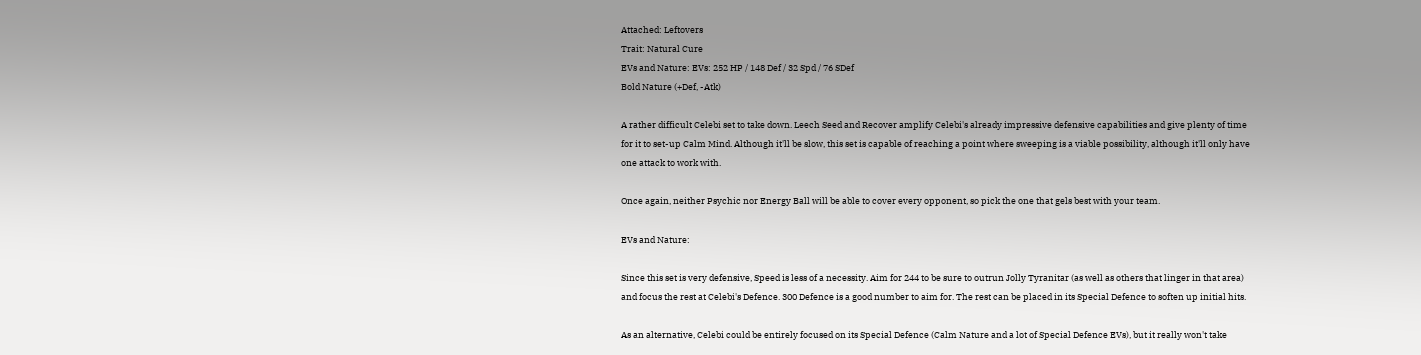Attached: Leftovers
Trait: Natural Cure
EVs and Nature: EVs: 252 HP / 148 Def / 32 Spd / 76 SDef
Bold Nature (+Def, -Atk)

A rather difficult Celebi set to take down. Leech Seed and Recover amplify Celebi's already impressive defensive capabilities and give plenty of time for it to set-up Calm Mind. Although it'll be slow, this set is capable of reaching a point where sweeping is a viable possibility, although it'll only have one attack to work with.

Once again, neither Psychic nor Energy Ball will be able to cover every opponent, so pick the one that gels best with your team.

EVs and Nature:

Since this set is very defensive, Speed is less of a necessity. Aim for 244 to be sure to outrun Jolly Tyranitar (as well as others that linger in that area) and focus the rest at Celebi's Defence. 300 Defence is a good number to aim for. The rest can be placed in its Special Defence to soften up initial hits.

As an alternative, Celebi could be entirely focused on its Special Defence (Calm Nature and a lot of Special Defence EVs), but it really won't take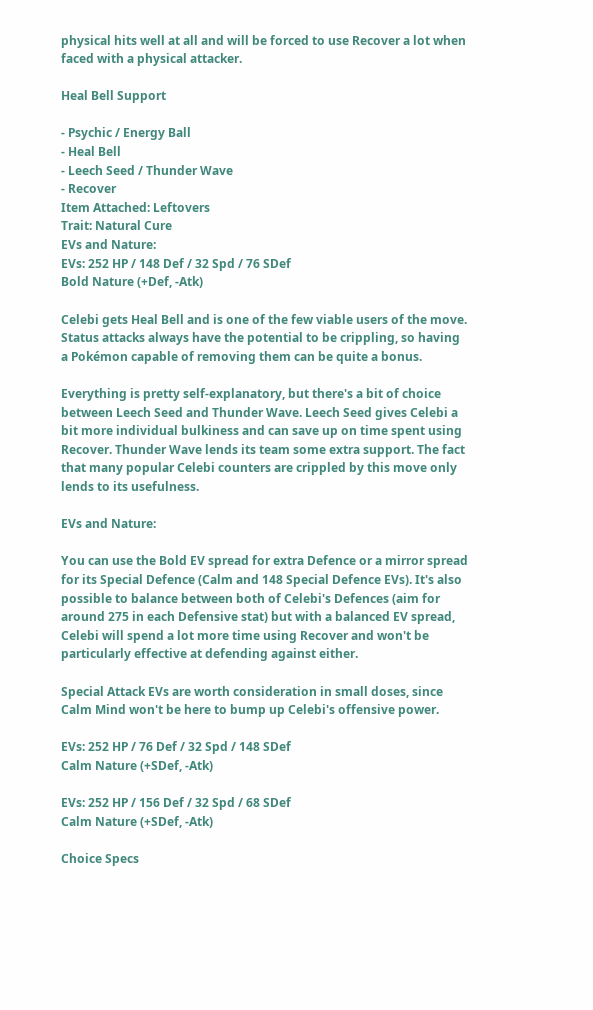physical hits well at all and will be forced to use Recover a lot when faced with a physical attacker.

Heal Bell Support

- Psychic / Energy Ball
- Heal Bell
- Leech Seed / Thunder Wave
- Recover
Item Attached: Leftovers
Trait: Natural Cure
EVs and Nature:
EVs: 252 HP / 148 Def / 32 Spd / 76 SDef
Bold Nature (+Def, -Atk)

Celebi gets Heal Bell and is one of the few viable users of the move. Status attacks always have the potential to be crippling, so having a Pokémon capable of removing them can be quite a bonus.

Everything is pretty self-explanatory, but there's a bit of choice between Leech Seed and Thunder Wave. Leech Seed gives Celebi a bit more individual bulkiness and can save up on time spent using Recover. Thunder Wave lends its team some extra support. The fact that many popular Celebi counters are crippled by this move only lends to its usefulness.

EVs and Nature:

You can use the Bold EV spread for extra Defence or a mirror spread for its Special Defence (Calm and 148 Special Defence EVs). It's also possible to balance between both of Celebi's Defences (aim for around 275 in each Defensive stat) but with a balanced EV spread, Celebi will spend a lot more time using Recover and won't be particularly effective at defending against either.

Special Attack EVs are worth consideration in small doses, since Calm Mind won't be here to bump up Celebi's offensive power.

EVs: 252 HP / 76 Def / 32 Spd / 148 SDef
Calm Nature (+SDef, -Atk)

EVs: 252 HP / 156 Def / 32 Spd / 68 SDef
Calm Nature (+SDef, -Atk)

Choice Specs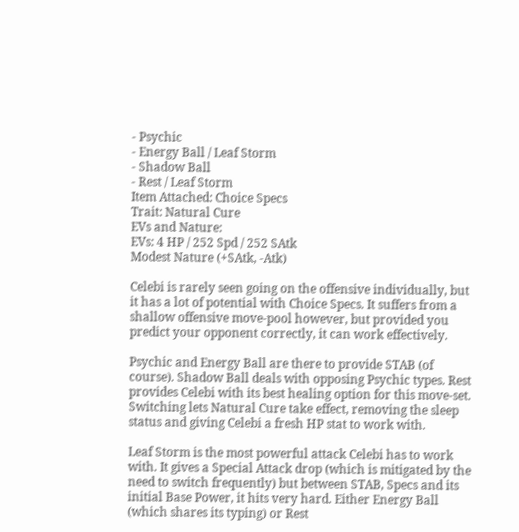- Psychic
- Energy Ball / Leaf Storm
- Shadow Ball
- Rest / Leaf Storm
Item Attached: Choice Specs
Trait: Natural Cure
EVs and Nature:
EVs: 4 HP / 252 Spd / 252 SAtk
Modest Nature (+SAtk, -Atk)

Celebi is rarely seen going on the offensive individually, but it has a lot of potential with Choice Specs. It suffers from a shallow offensive move-pool however, but provided you predict your opponent correctly, it can work effectively.

Psychic and Energy Ball are there to provide STAB (of course). Shadow Ball deals with opposing Psychic types. Rest provides Celebi with its best healing option for this move-set. Switching lets Natural Cure take effect, removing the sleep status and giving Celebi a fresh HP stat to work with.

Leaf Storm is the most powerful attack Celebi has to work with. It gives a Special Attack drop (which is mitigated by the need to switch frequently) but between STAB, Specs and its initial Base Power, it hits very hard. Either Energy Ball (which shares its typing) or Rest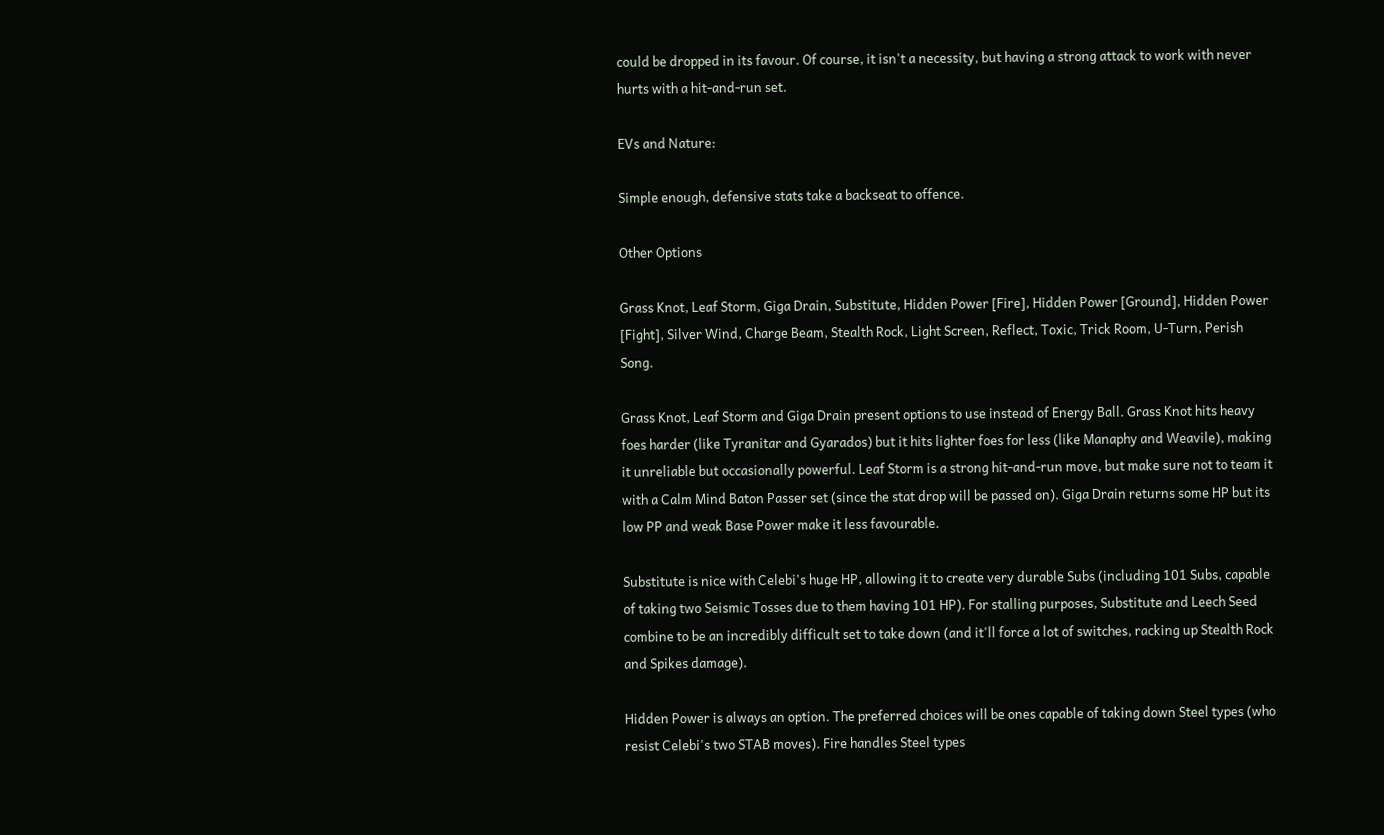could be dropped in its favour. Of course, it isn't a necessity, but having a strong attack to work with never hurts with a hit-and-run set.

EVs and Nature:

Simple enough, defensive stats take a backseat to offence.

Other Options

Grass Knot, Leaf Storm, Giga Drain, Substitute, Hidden Power [Fire], Hidden Power [Ground], Hidden Power [Fight], Silver Wind, Charge Beam, Stealth Rock, Light Screen, Reflect, Toxic, Trick Room, U-Turn, Perish Song.

Grass Knot, Leaf Storm and Giga Drain present options to use instead of Energy Ball. Grass Knot hits heavy foes harder (like Tyranitar and Gyarados) but it hits lighter foes for less (like Manaphy and Weavile), making it unreliable but occasionally powerful. Leaf Storm is a strong hit-and-run move, but make sure not to team it with a Calm Mind Baton Passer set (since the stat drop will be passed on). Giga Drain returns some HP but its low PP and weak Base Power make it less favourable.

Substitute is nice with Celebi's huge HP, allowing it to create very durable Subs (including 101 Subs, capable of taking two Seismic Tosses due to them having 101 HP). For stalling purposes, Substitute and Leech Seed combine to be an incredibly difficult set to take down (and it'll force a lot of switches, racking up Stealth Rock and Spikes damage).

Hidden Power is always an option. The preferred choices will be ones capable of taking down Steel types (who resist Celebi's two STAB moves). Fire handles Steel types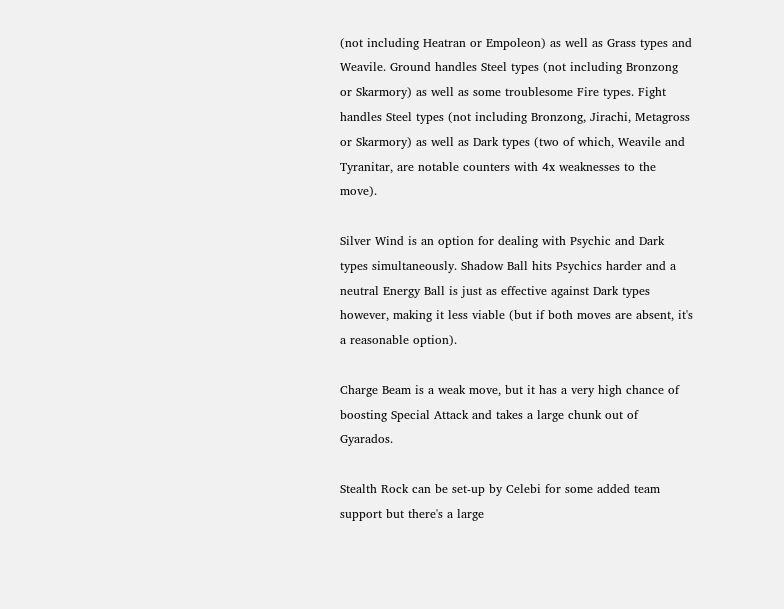(not including Heatran or Empoleon) as well as Grass types and Weavile. Ground handles Steel types (not including Bronzong or Skarmory) as well as some troublesome Fire types. Fight handles Steel types (not including Bronzong, Jirachi, Metagross or Skarmory) as well as Dark types (two of which, Weavile and Tyranitar, are notable counters with 4x weaknesses to the move).

Silver Wind is an option for dealing with Psychic and Dark types simultaneously. Shadow Ball hits Psychics harder and a neutral Energy Ball is just as effective against Dark types however, making it less viable (but if both moves are absent, it's a reasonable option).

Charge Beam is a weak move, but it has a very high chance of boosting Special Attack and takes a large chunk out of Gyarados.

Stealth Rock can be set-up by Celebi for some added team support but there's a large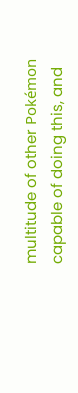multitude of other Pokémon capable of doing this, and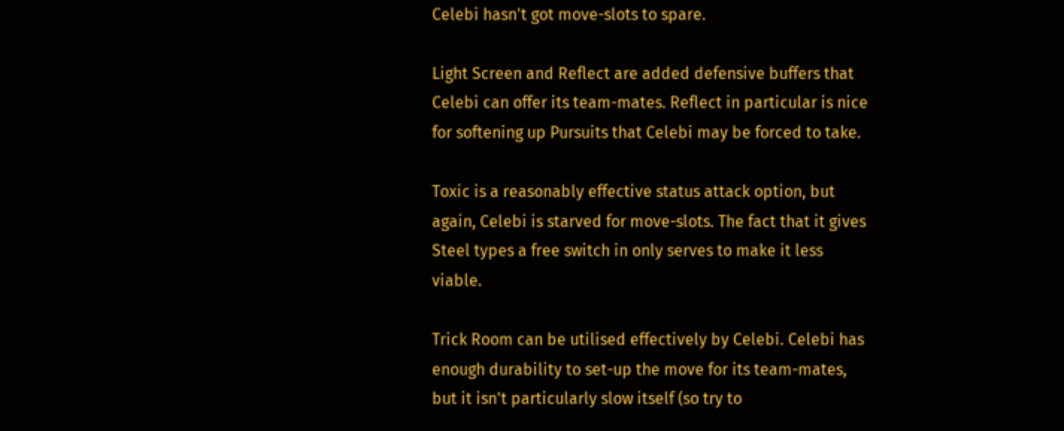Celebi hasn't got move-slots to spare.

Light Screen and Reflect are added defensive buffers that Celebi can offer its team-mates. Reflect in particular is nice for softening up Pursuits that Celebi may be forced to take.

Toxic is a reasonably effective status attack option, but again, Celebi is starved for move-slots. The fact that it gives Steel types a free switch in only serves to make it less viable.

Trick Room can be utilised effectively by Celebi. Celebi has enough durability to set-up the move for its team-mates, but it isn't particularly slow itself (so try to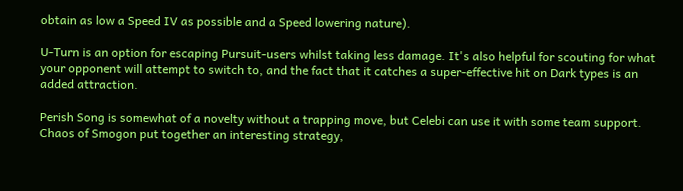obtain as low a Speed IV as possible and a Speed lowering nature).

U-Turn is an option for escaping Pursuit-users whilst taking less damage. It's also helpful for scouting for what your opponent will attempt to switch to, and the fact that it catches a super-effective hit on Dark types is an added attraction.

Perish Song is somewhat of a novelty without a trapping move, but Celebi can use it with some team support. Chaos of Smogon put together an interesting strategy,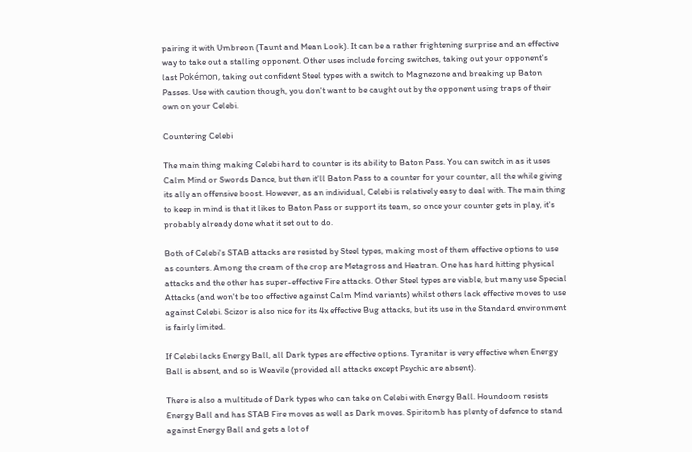pairing it with Umbreon (Taunt and Mean Look). It can be a rather frightening surprise and an effective way to take out a stalling opponent. Other uses include forcing switches, taking out your opponent's last Pokémon, taking out confident Steel types with a switch to Magnezone and breaking up Baton Passes. Use with caution though, you don't want to be caught out by the opponent using traps of their own on your Celebi.

Countering Celebi

The main thing making Celebi hard to counter is its ability to Baton Pass. You can switch in as it uses Calm Mind or Swords Dance, but then it'll Baton Pass to a counter for your counter, all the while giving its ally an offensive boost. However, as an individual, Celebi is relatively easy to deal with. The main thing to keep in mind is that it likes to Baton Pass or support its team, so once your counter gets in play, it's probably already done what it set out to do.

Both of Celebi's STAB attacks are resisted by Steel types, making most of them effective options to use as counters. Among the cream of the crop are Metagross and Heatran. One has hard hitting physical attacks and the other has super-effective Fire attacks. Other Steel types are viable, but many use Special Attacks (and won't be too effective against Calm Mind variants) whilst others lack effective moves to use against Celebi. Scizor is also nice for its 4x effective Bug attacks, but its use in the Standard environment is fairly limited.

If Celebi lacks Energy Ball, all Dark types are effective options. Tyranitar is very effective when Energy Ball is absent, and so is Weavile (provided all attacks except Psychic are absent).

There is also a multitude of Dark types who can take on Celebi with Energy Ball. Houndoom resists Energy Ball and has STAB Fire moves as well as Dark moves. Spiritomb has plenty of defence to stand against Energy Ball and gets a lot of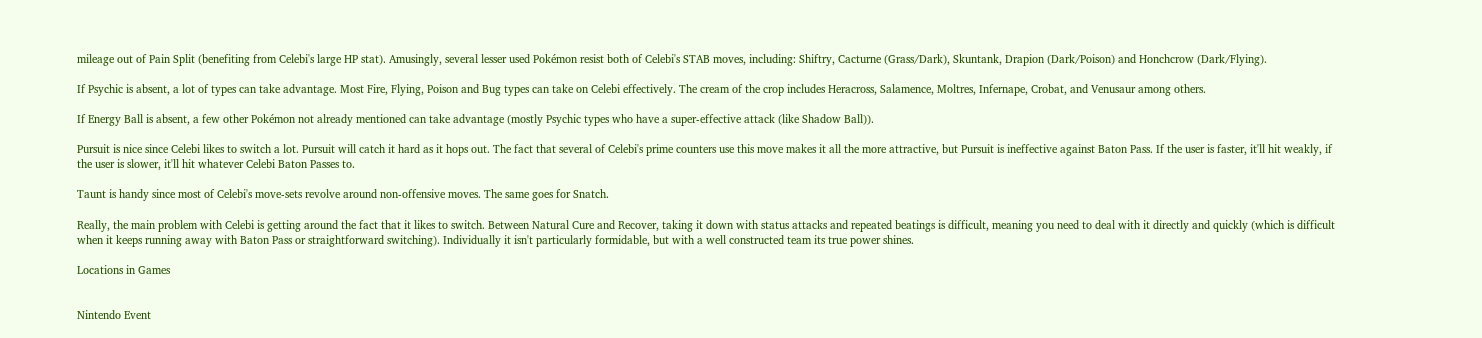mileage out of Pain Split (benefiting from Celebi's large HP stat). Amusingly, several lesser used Pokémon resist both of Celebi's STAB moves, including: Shiftry, Cacturne (Grass/Dark), Skuntank, Drapion (Dark/Poison) and Honchcrow (Dark/Flying).

If Psychic is absent, a lot of types can take advantage. Most Fire, Flying, Poison and Bug types can take on Celebi effectively. The cream of the crop includes Heracross, Salamence, Moltres, Infernape, Crobat, and Venusaur among others.

If Energy Ball is absent, a few other Pokémon not already mentioned can take advantage (mostly Psychic types who have a super-effective attack (like Shadow Ball)).

Pursuit is nice since Celebi likes to switch a lot. Pursuit will catch it hard as it hops out. The fact that several of Celebi's prime counters use this move makes it all the more attractive, but Pursuit is ineffective against Baton Pass. If the user is faster, it'll hit weakly, if the user is slower, it'll hit whatever Celebi Baton Passes to.

Taunt is handy since most of Celebi's move-sets revolve around non-offensive moves. The same goes for Snatch.

Really, the main problem with Celebi is getting around the fact that it likes to switch. Between Natural Cure and Recover, taking it down with status attacks and repeated beatings is difficult, meaning you need to deal with it directly and quickly (which is difficult when it keeps running away with Baton Pass or straightforward switching). Individually it isn't particularly formidable, but with a well constructed team its true power shines.

Locations in Games


Nintendo Event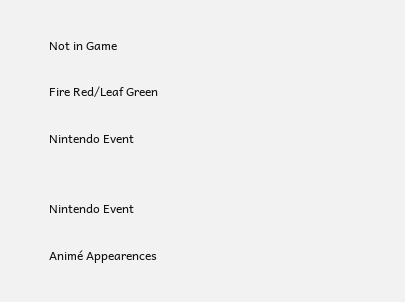Not in Game

Fire Red/Leaf Green

Nintendo Event


Nintendo Event

Animé Appearences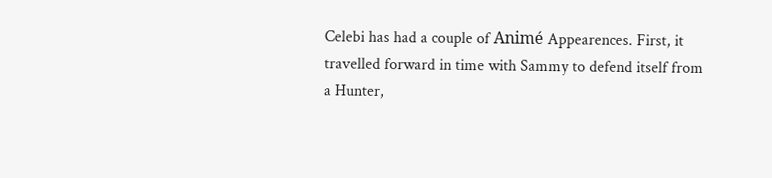Celebi has had a couple of Animé Appearences. First, it travelled forward in time with Sammy to defend itself from a Hunter,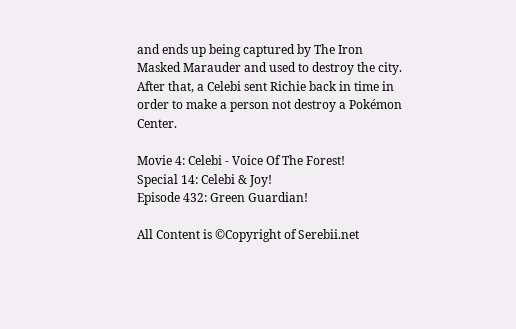and ends up being captured by The Iron Masked Marauder and used to destroy the city. After that, a Celebi sent Richie back in time in order to make a person not destroy a Pokémon Center.

Movie 4: Celebi - Voice Of The Forest!
Special 14: Celebi & Joy!
Episode 432: Green Guardian!

All Content is ©Copyright of Serebii.net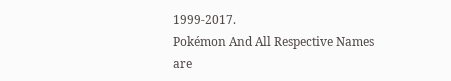1999-2017.
Pokémon And All Respective Names are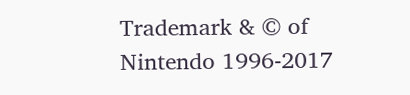Trademark & © of Nintendo 1996-2017